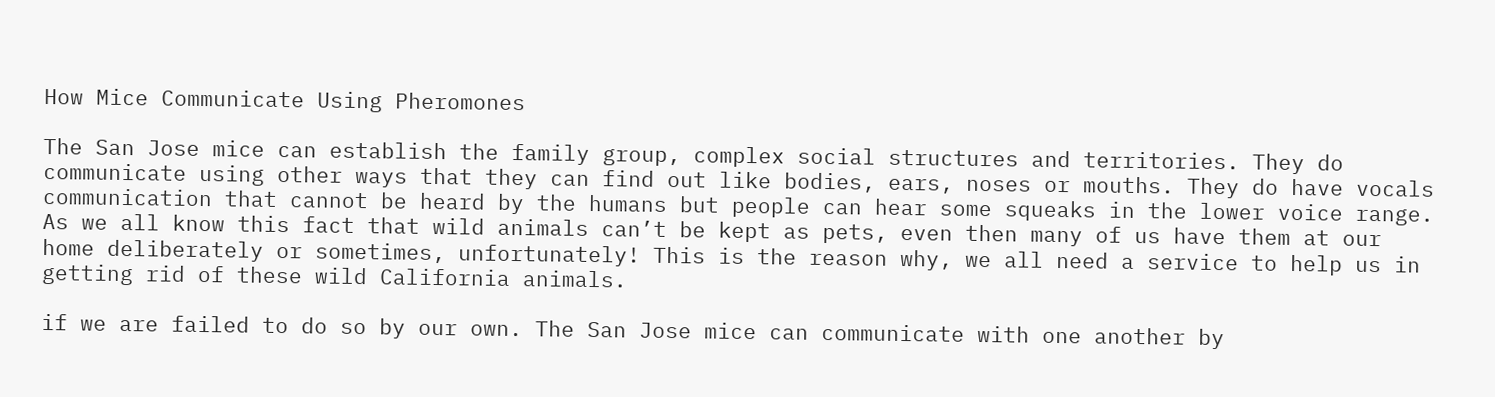How Mice Communicate Using Pheromones

The San Jose mice can establish the family group, complex social structures and territories. They do communicate using other ways that they can find out like bodies, ears, noses or mouths. They do have vocals communication that cannot be heard by the humans but people can hear some squeaks in the lower voice range. As we all know this fact that wild animals can’t be kept as pets, even then many of us have them at our home deliberately or sometimes, unfortunately! This is the reason why, we all need a service to help us in getting rid of these wild California animals.

if we are failed to do so by our own. The San Jose mice can communicate with one another by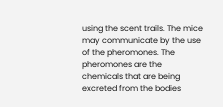using the scent trails. The mice may communicate by the use of the pheromones. The pheromones are the chemicals that are being excreted from the bodies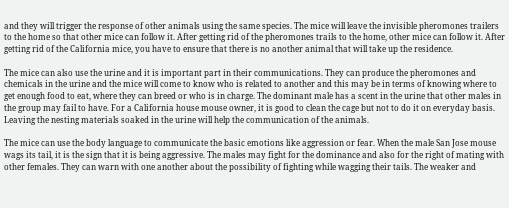and they will trigger the response of other animals using the same species. The mice will leave the invisible pheromones trailers to the home so that other mice can follow it. After getting rid of the pheromones trails to the home, other mice can follow it. After getting rid of the California mice, you have to ensure that there is no another animal that will take up the residence.

The mice can also use the urine and it is important part in their communications. They can produce the pheromones and chemicals in the urine and the mice will come to know who is related to another and this may be in terms of knowing where to get enough food to eat, where they can breed or who is in charge. The dominant male has a scent in the urine that other males in the group may fail to have. For a California house mouse owner, it is good to clean the cage but not to do it on everyday basis. Leaving the nesting materials soaked in the urine will help the communication of the animals.

The mice can use the body language to communicate the basic emotions like aggression or fear. When the male San Jose mouse wags its tail, it is the sign that it is being aggressive. The males may fight for the dominance and also for the right of mating with other females. They can warn with one another about the possibility of fighting while wagging their tails. The weaker and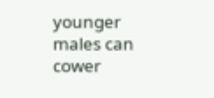younger males can cower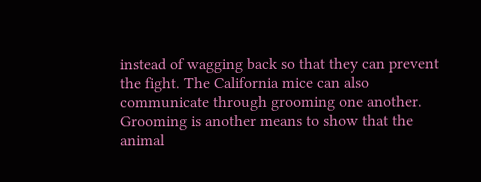instead of wagging back so that they can prevent the fight. The California mice can also communicate through grooming one another. Grooming is another means to show that the animal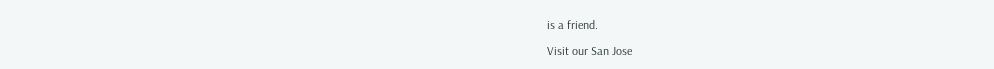is a friend.

Visit our San Jose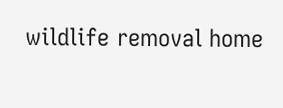wildlife removal home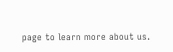page to learn more about us.